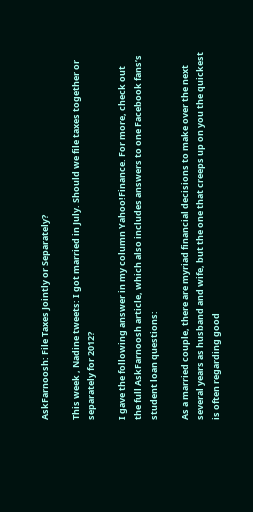AskFarnoosh: File Taxes Jointly or Separately?

This week , Nadine tweets: I got married in July. Should we file taxes together or separately for 2012?

I gave the following answer in my column Yahoo!Finance. For more, check out the full AskFarnoosh article, which also includes answers to one Facebook fans’s student loan questions:

As a married couple, there are myriad financial decisions to make over the next several years as husband and wife, but the one that creeps up on you the quickest is often regarding good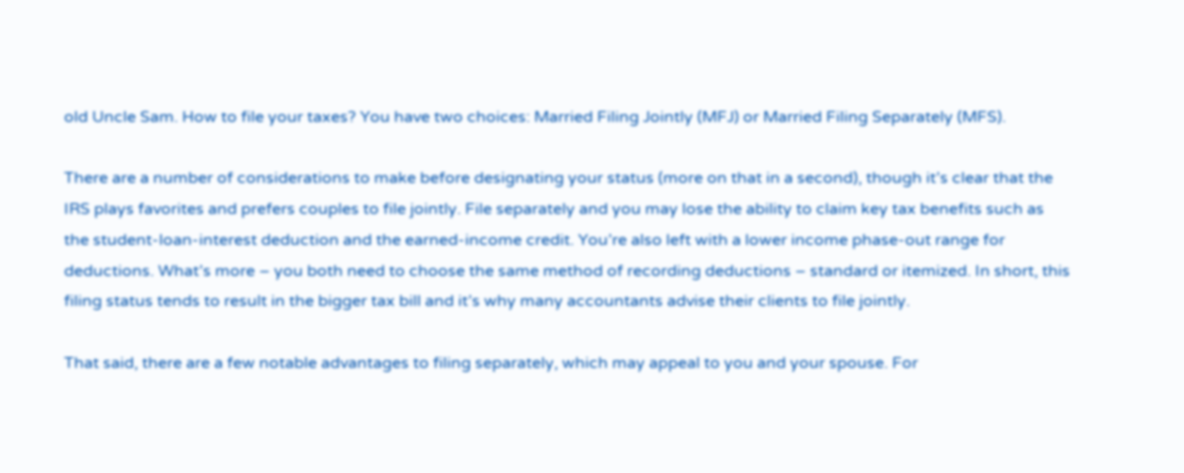old Uncle Sam. How to file your taxes? You have two choices: Married Filing Jointly (MFJ) or Married Filing Separately (MFS).

There are a number of considerations to make before designating your status (more on that in a second), though it’s clear that the IRS plays favorites and prefers couples to file jointly. File separately and you may lose the ability to claim key tax benefits such as the student-loan-interest deduction and the earned-income credit. You’re also left with a lower income phase-out range for deductions. What’s more – you both need to choose the same method of recording deductions – standard or itemized. In short, this filing status tends to result in the bigger tax bill and it’s why many accountants advise their clients to file jointly.

That said, there are a few notable advantages to filing separately, which may appeal to you and your spouse. For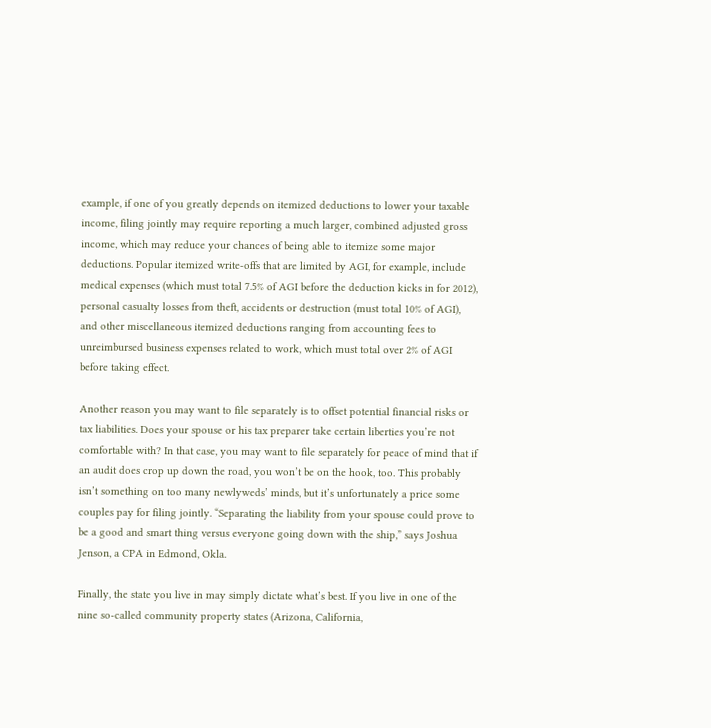example, if one of you greatly depends on itemized deductions to lower your taxable income, filing jointly may require reporting a much larger, combined adjusted gross income, which may reduce your chances of being able to itemize some major deductions. Popular itemized write-offs that are limited by AGI, for example, include medical expenses (which must total 7.5% of AGI before the deduction kicks in for 2012), personal casualty losses from theft, accidents or destruction (must total 10% of AGI), and other miscellaneous itemized deductions ranging from accounting fees to unreimbursed business expenses related to work, which must total over 2% of AGI before taking effect.

Another reason you may want to file separately is to offset potential financial risks or tax liabilities. Does your spouse or his tax preparer take certain liberties you’re not comfortable with? In that case, you may want to file separately for peace of mind that if an audit does crop up down the road, you won’t be on the hook, too. This probably isn’t something on too many newlyweds’ minds, but it’s unfortunately a price some couples pay for filing jointly. “Separating the liability from your spouse could prove to be a good and smart thing versus everyone going down with the ship,” says Joshua Jenson, a CPA in Edmond, Okla.

Finally, the state you live in may simply dictate what’s best. If you live in one of the nine so-called community property states (Arizona, California,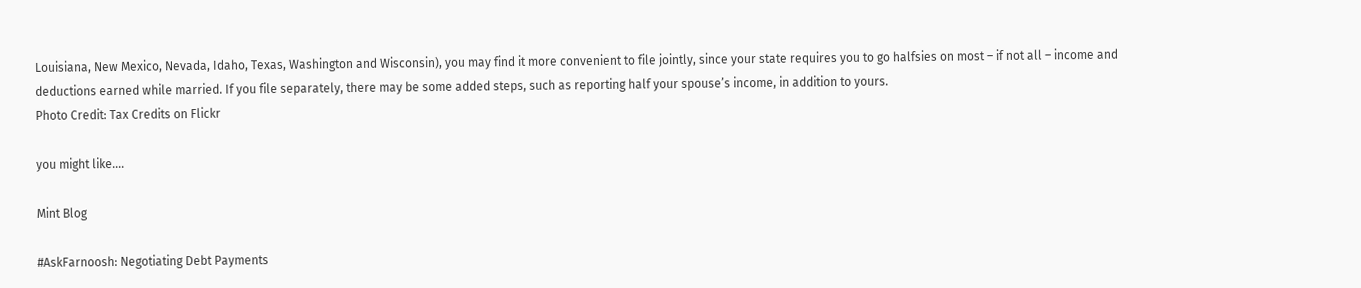Louisiana, New Mexico, Nevada, Idaho, Texas, Washington and Wisconsin), you may find it more convenient to file jointly, since your state requires you to go halfsies on most – if not all – income and deductions earned while married. If you file separately, there may be some added steps, such as reporting half your spouse’s income, in addition to yours.
Photo Credit: Tax Credits on Flickr

you might like....

Mint Blog

#AskFarnoosh: Negotiating Debt Payments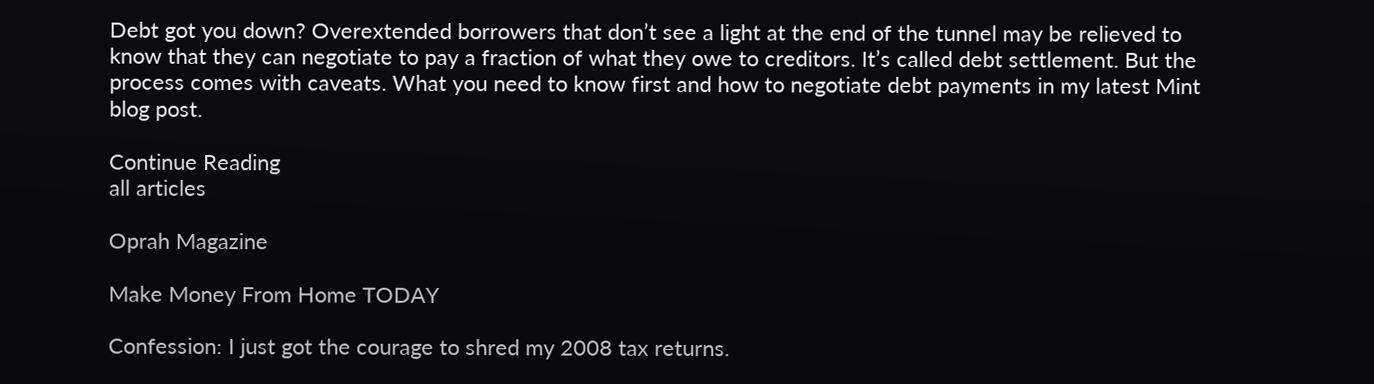Debt got you down? Overextended borrowers that don’t see a light at the end of the tunnel may be relieved to know that they can negotiate to pay a fraction of what they owe to creditors. It’s called debt settlement. But the process comes with caveats. What you need to know first and how to negotiate debt payments in my latest Mint blog post.

Continue Reading
all articles

Oprah Magazine

Make Money From Home TODAY

Confession: I just got the courage to shred my 2008 tax returns.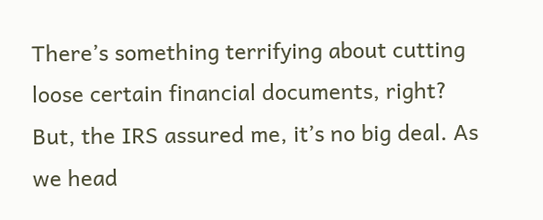There’s something terrifying about cutting loose certain financial documents, right? But, the IRS assured me, it’s no big deal. As we head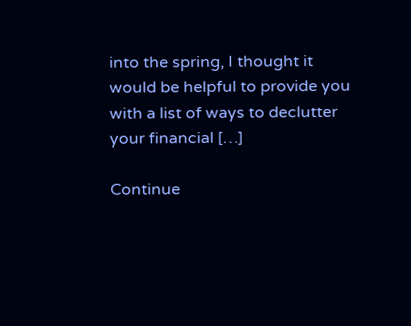into the spring, I thought it would be helpful to provide you with a list of ways to declutter your financial […]

Continue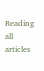Reading
all articles